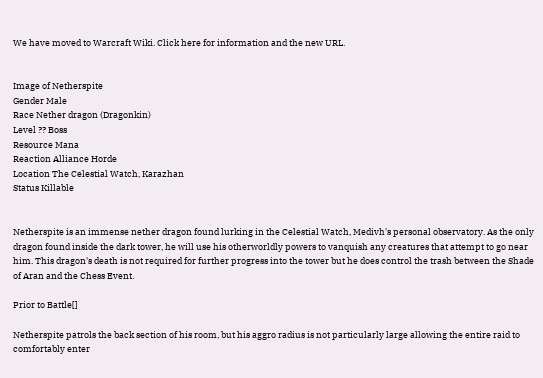We have moved to Warcraft Wiki. Click here for information and the new URL.


Image of Netherspite
Gender Male
Race Nether dragon (Dragonkin)
Level ?? Boss
Resource Mana
Reaction Alliance Horde
Location The Celestial Watch, Karazhan
Status Killable


Netherspite is an immense nether dragon found lurking in the Celestial Watch, Medivh's personal observatory. As the only dragon found inside the dark tower, he will use his otherworldly powers to vanquish any creatures that attempt to go near him. This dragon's death is not required for further progress into the tower but he does control the trash between the Shade of Aran and the Chess Event.

Prior to Battle[]

Netherspite patrols the back section of his room, but his aggro radius is not particularly large allowing the entire raid to comfortably enter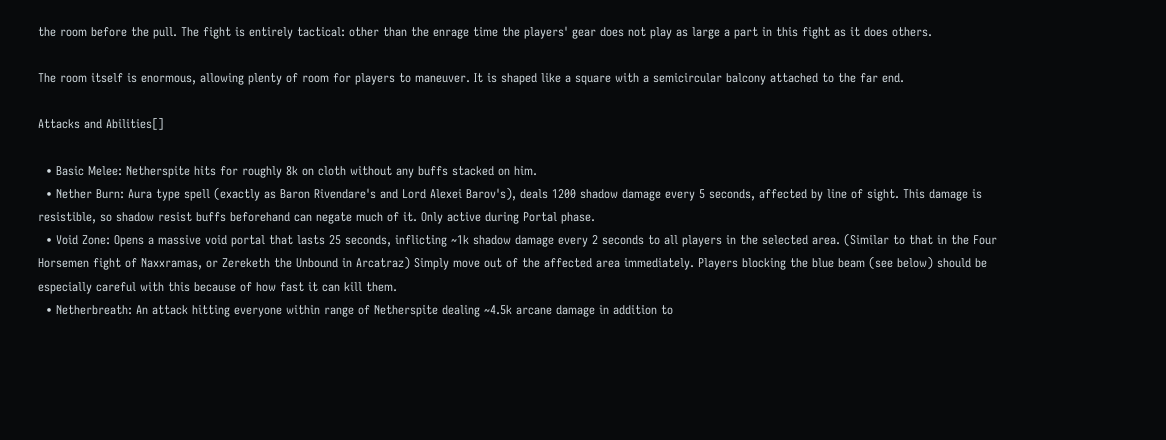the room before the pull. The fight is entirely tactical: other than the enrage time the players' gear does not play as large a part in this fight as it does others.

The room itself is enormous, allowing plenty of room for players to maneuver. It is shaped like a square with a semicircular balcony attached to the far end.

Attacks and Abilities[]

  • Basic Melee: Netherspite hits for roughly 8k on cloth without any buffs stacked on him.
  • Nether Burn: Aura type spell (exactly as Baron Rivendare's and Lord Alexei Barov's), deals 1200 shadow damage every 5 seconds, affected by line of sight. This damage is resistible, so shadow resist buffs beforehand can negate much of it. Only active during Portal phase.
  • Void Zone: Opens a massive void portal that lasts 25 seconds, inflicting ~1k shadow damage every 2 seconds to all players in the selected area. (Similar to that in the Four Horsemen fight of Naxxramas, or Zereketh the Unbound in Arcatraz) Simply move out of the affected area immediately. Players blocking the blue beam (see below) should be especially careful with this because of how fast it can kill them.
  • Netherbreath: An attack hitting everyone within range of Netherspite dealing ~4.5k arcane damage in addition to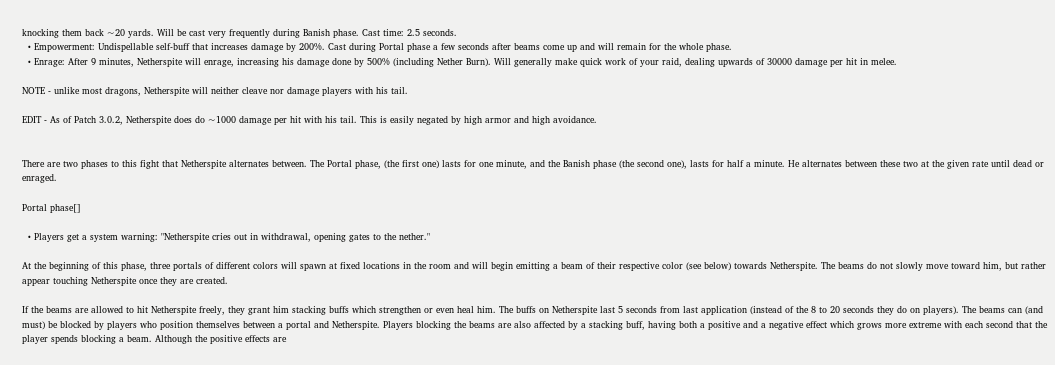knocking them back ~20 yards. Will be cast very frequently during Banish phase. Cast time: 2.5 seconds.
  • Empowerment: Undispellable self-buff that increases damage by 200%. Cast during Portal phase a few seconds after beams come up and will remain for the whole phase.
  • Enrage: After 9 minutes, Netherspite will enrage, increasing his damage done by 500% (including Nether Burn). Will generally make quick work of your raid, dealing upwards of 30000 damage per hit in melee.

NOTE - unlike most dragons, Netherspite will neither cleave nor damage players with his tail.

EDIT - As of Patch 3.0.2, Netherspite does do ~1000 damage per hit with his tail. This is easily negated by high armor and high avoidance.


There are two phases to this fight that Netherspite alternates between. The Portal phase, (the first one) lasts for one minute, and the Banish phase (the second one), lasts for half a minute. He alternates between these two at the given rate until dead or enraged.

Portal phase[]

  • Players get a system warning: "Netherspite cries out in withdrawal, opening gates to the nether."

At the beginning of this phase, three portals of different colors will spawn at fixed locations in the room and will begin emitting a beam of their respective color (see below) towards Netherspite. The beams do not slowly move toward him, but rather appear touching Netherspite once they are created.

If the beams are allowed to hit Netherspite freely, they grant him stacking buffs which strengthen or even heal him. The buffs on Netherspite last 5 seconds from last application (instead of the 8 to 20 seconds they do on players). The beams can (and must) be blocked by players who position themselves between a portal and Netherspite. Players blocking the beams are also affected by a stacking buff, having both a positive and a negative effect which grows more extreme with each second that the player spends blocking a beam. Although the positive effects are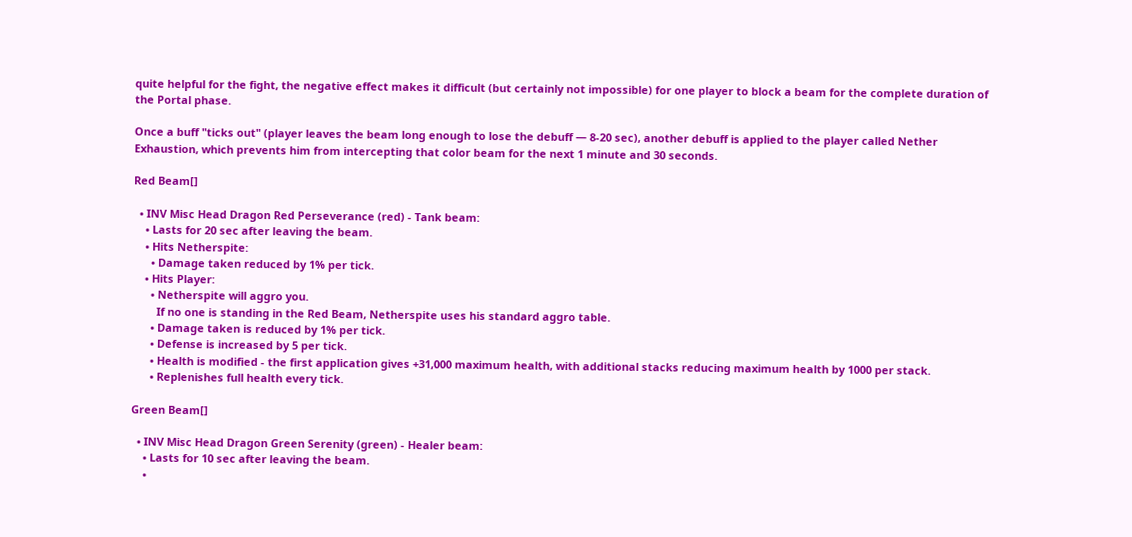quite helpful for the fight, the negative effect makes it difficult (but certainly not impossible) for one player to block a beam for the complete duration of the Portal phase.

Once a buff "ticks out" (player leaves the beam long enough to lose the debuff — 8-20 sec), another debuff is applied to the player called Nether Exhaustion, which prevents him from intercepting that color beam for the next 1 minute and 30 seconds.

Red Beam[]

  • INV Misc Head Dragon Red Perseverance (red) - Tank beam:
    • Lasts for 20 sec after leaving the beam.
    • Hits Netherspite:
      • Damage taken reduced by 1% per tick.
    • Hits Player:
      • Netherspite will aggro you.
        If no one is standing in the Red Beam, Netherspite uses his standard aggro table.
      • Damage taken is reduced by 1% per tick.
      • Defense is increased by 5 per tick.
      • Health is modified - the first application gives +31,000 maximum health, with additional stacks reducing maximum health by 1000 per stack.
      • Replenishes full health every tick.

Green Beam[]

  • INV Misc Head Dragon Green Serenity (green) - Healer beam:
    • Lasts for 10 sec after leaving the beam.
    •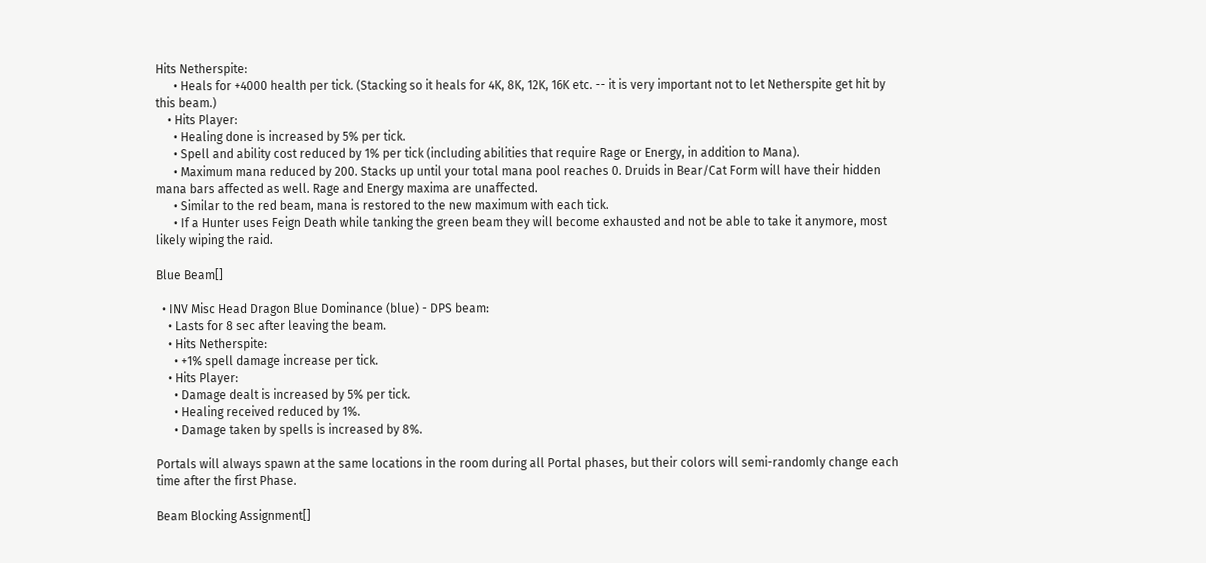Hits Netherspite:
      • Heals for +4000 health per tick. (Stacking so it heals for 4K, 8K, 12K, 16K etc. -- it is very important not to let Netherspite get hit by this beam.)
    • Hits Player:
      • Healing done is increased by 5% per tick.
      • Spell and ability cost reduced by 1% per tick (including abilities that require Rage or Energy, in addition to Mana).
      • Maximum mana reduced by 200. Stacks up until your total mana pool reaches 0. Druids in Bear/Cat Form will have their hidden mana bars affected as well. Rage and Energy maxima are unaffected.
      • Similar to the red beam, mana is restored to the new maximum with each tick.
      • If a Hunter uses Feign Death while tanking the green beam they will become exhausted and not be able to take it anymore, most likely wiping the raid.

Blue Beam[]

  • INV Misc Head Dragon Blue Dominance (blue) - DPS beam:
    • Lasts for 8 sec after leaving the beam.
    • Hits Netherspite:
      • +1% spell damage increase per tick.
    • Hits Player:
      • Damage dealt is increased by 5% per tick.
      • Healing received reduced by 1%.
      • Damage taken by spells is increased by 8%.

Portals will always spawn at the same locations in the room during all Portal phases, but their colors will semi-randomly change each time after the first Phase.

Beam Blocking Assignment[]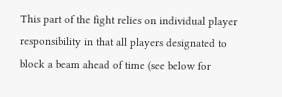This part of the fight relies on individual player responsibility in that all players designated to block a beam ahead of time (see below for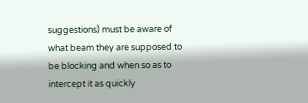suggestions) must be aware of what beam they are supposed to be blocking and when so as to intercept it as quickly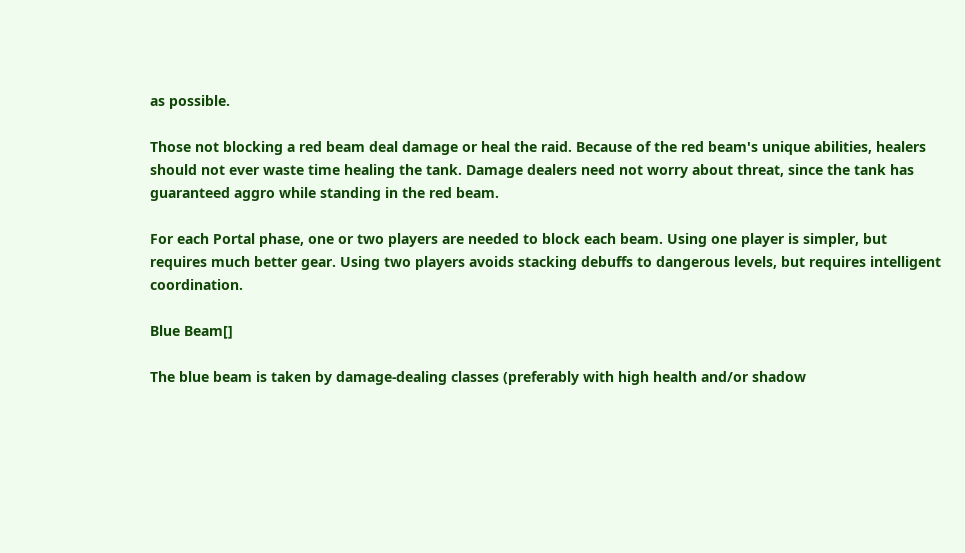as possible.

Those not blocking a red beam deal damage or heal the raid. Because of the red beam's unique abilities, healers should not ever waste time healing the tank. Damage dealers need not worry about threat, since the tank has guaranteed aggro while standing in the red beam.

For each Portal phase, one or two players are needed to block each beam. Using one player is simpler, but requires much better gear. Using two players avoids stacking debuffs to dangerous levels, but requires intelligent coordination.

Blue Beam[]

The blue beam is taken by damage-dealing classes (preferably with high health and/or shadow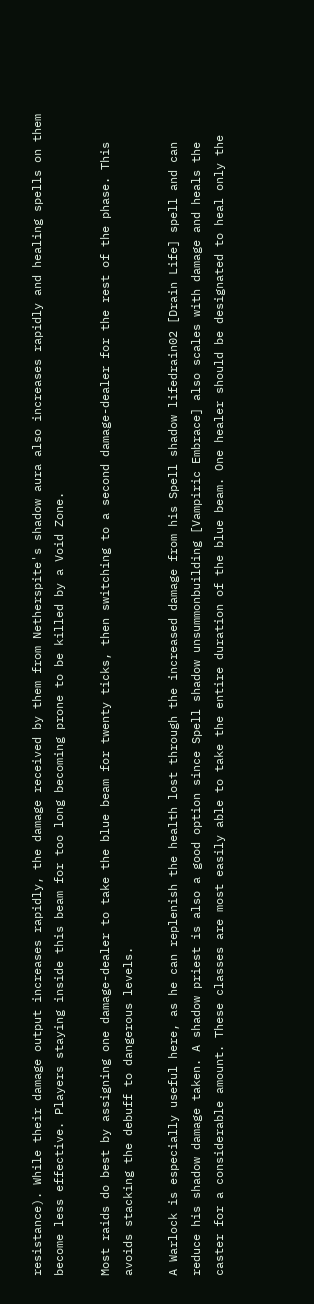resistance). While their damage output increases rapidly, the damage received by them from Netherspite's shadow aura also increases rapidly and healing spells on them become less effective. Players staying inside this beam for too long becoming prone to be killed by a Void Zone.

Most raids do best by assigning one damage-dealer to take the blue beam for twenty ticks, then switching to a second damage-dealer for the rest of the phase. This avoids stacking the debuff to dangerous levels.

A Warlock is especially useful here, as he can replenish the health lost through the increased damage from his Spell shadow lifedrain02 [Drain Life] spell and can reduce his shadow damage taken. A shadow priest is also a good option since Spell shadow unsummonbuilding [Vampiric Embrace] also scales with damage and heals the caster for a considerable amount. These classes are most easily able to take the entire duration of the blue beam. One healer should be designated to heal only the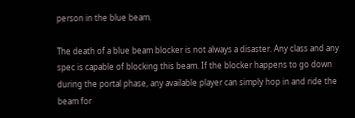person in the blue beam.

The death of a blue beam blocker is not always a disaster. Any class and any spec is capable of blocking this beam. If the blocker happens to go down during the portal phase, any available player can simply hop in and ride the beam for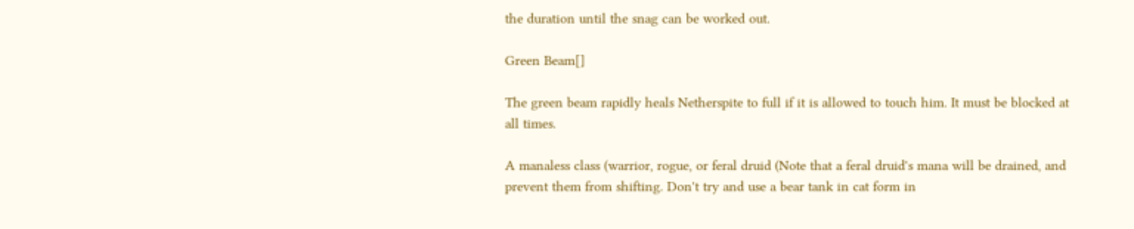the duration until the snag can be worked out.

Green Beam[]

The green beam rapidly heals Netherspite to full if it is allowed to touch him. It must be blocked at all times.

A manaless class (warrior, rogue, or feral druid (Note that a feral druid's mana will be drained, and prevent them from shifting. Don't try and use a bear tank in cat form in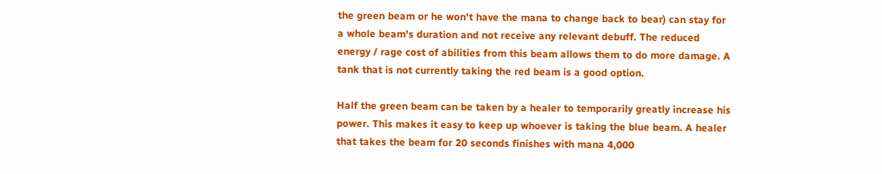the green beam or he won't have the mana to change back to bear) can stay for a whole beam's duration and not receive any relevant debuff. The reduced energy / rage cost of abilities from this beam allows them to do more damage. A tank that is not currently taking the red beam is a good option.

Half the green beam can be taken by a healer to temporarily greatly increase his power. This makes it easy to keep up whoever is taking the blue beam. A healer that takes the beam for 20 seconds finishes with mana 4,000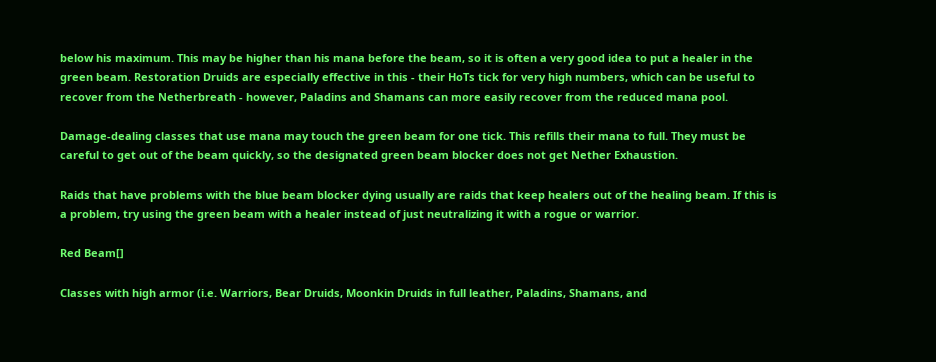below his maximum. This may be higher than his mana before the beam, so it is often a very good idea to put a healer in the green beam. Restoration Druids are especially effective in this - their HoTs tick for very high numbers, which can be useful to recover from the Netherbreath - however, Paladins and Shamans can more easily recover from the reduced mana pool.

Damage-dealing classes that use mana may touch the green beam for one tick. This refills their mana to full. They must be careful to get out of the beam quickly, so the designated green beam blocker does not get Nether Exhaustion.

Raids that have problems with the blue beam blocker dying usually are raids that keep healers out of the healing beam. If this is a problem, try using the green beam with a healer instead of just neutralizing it with a rogue or warrior.

Red Beam[]

Classes with high armor (i.e. Warriors, Bear Druids, Moonkin Druids in full leather, Paladins, Shamans, and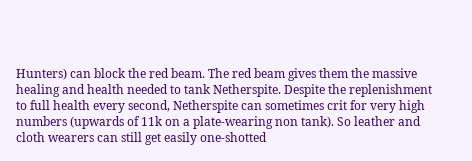Hunters) can block the red beam. The red beam gives them the massive healing and health needed to tank Netherspite. Despite the replenishment to full health every second, Netherspite can sometimes crit for very high numbers (upwards of 11k on a plate-wearing non tank). So leather and cloth wearers can still get easily one-shotted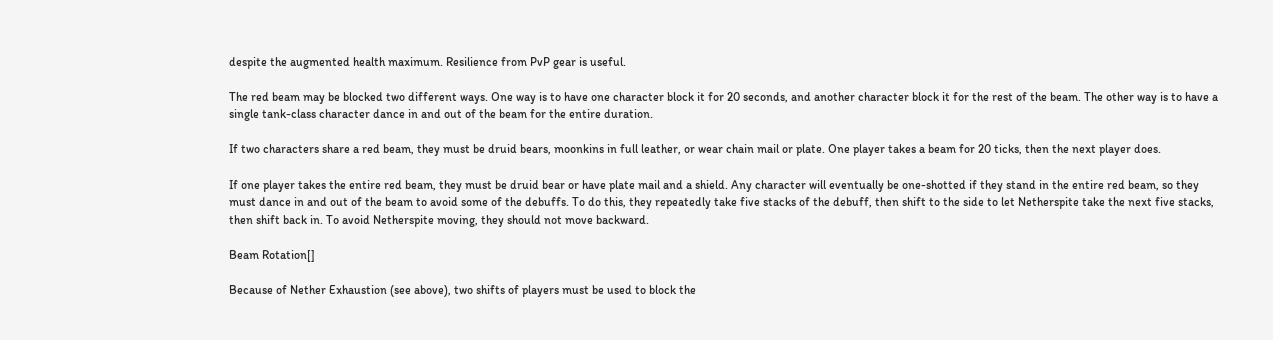despite the augmented health maximum. Resilience from PvP gear is useful.

The red beam may be blocked two different ways. One way is to have one character block it for 20 seconds, and another character block it for the rest of the beam. The other way is to have a single tank-class character dance in and out of the beam for the entire duration.

If two characters share a red beam, they must be druid bears, moonkins in full leather, or wear chain mail or plate. One player takes a beam for 20 ticks, then the next player does.

If one player takes the entire red beam, they must be druid bear or have plate mail and a shield. Any character will eventually be one-shotted if they stand in the entire red beam, so they must dance in and out of the beam to avoid some of the debuffs. To do this, they repeatedly take five stacks of the debuff, then shift to the side to let Netherspite take the next five stacks, then shift back in. To avoid Netherspite moving, they should not move backward.

Beam Rotation[]

Because of Nether Exhaustion (see above), two shifts of players must be used to block the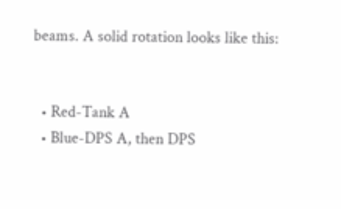beams. A solid rotation looks like this:


  • Red-Tank A
  • Blue-DPS A, then DPS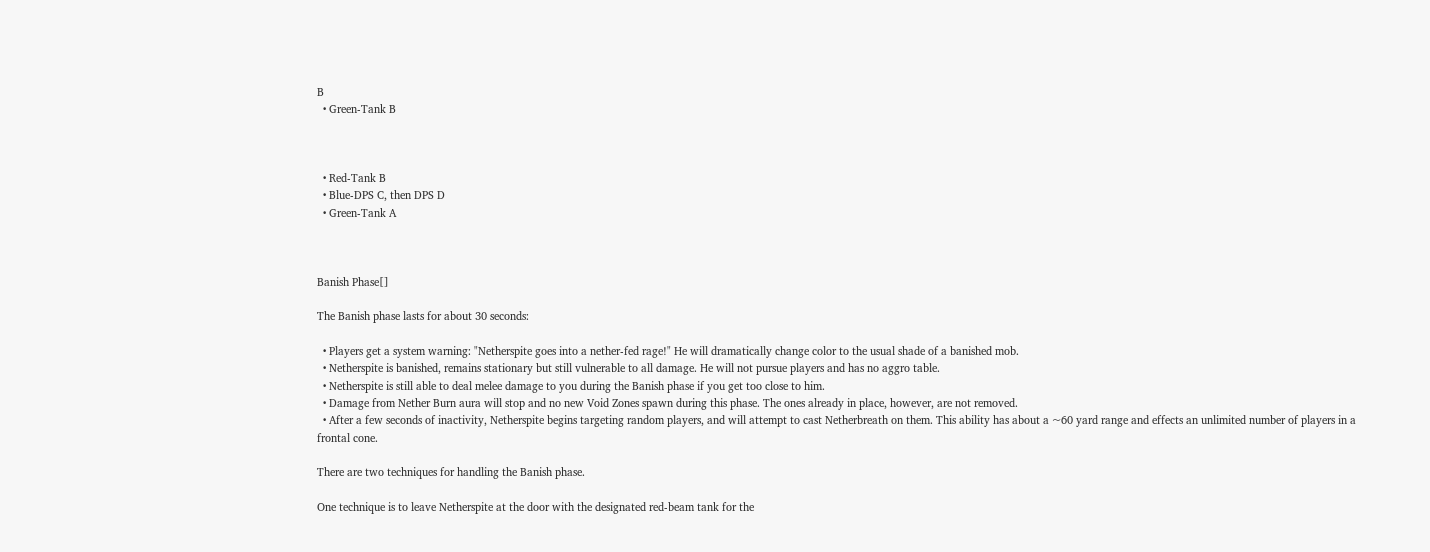B
  • Green-Tank B



  • Red-Tank B
  • Blue-DPS C, then DPS D
  • Green-Tank A



Banish Phase[]

The Banish phase lasts for about 30 seconds:

  • Players get a system warning: "Netherspite goes into a nether-fed rage!" He will dramatically change color to the usual shade of a banished mob.
  • Netherspite is banished, remains stationary but still vulnerable to all damage. He will not pursue players and has no aggro table.
  • Netherspite is still able to deal melee damage to you during the Banish phase if you get too close to him.
  • Damage from Nether Burn aura will stop and no new Void Zones spawn during this phase. The ones already in place, however, are not removed.
  • After a few seconds of inactivity, Netherspite begins targeting random players, and will attempt to cast Netherbreath on them. This ability has about a ~60 yard range and effects an unlimited number of players in a frontal cone.

There are two techniques for handling the Banish phase.

One technique is to leave Netherspite at the door with the designated red-beam tank for the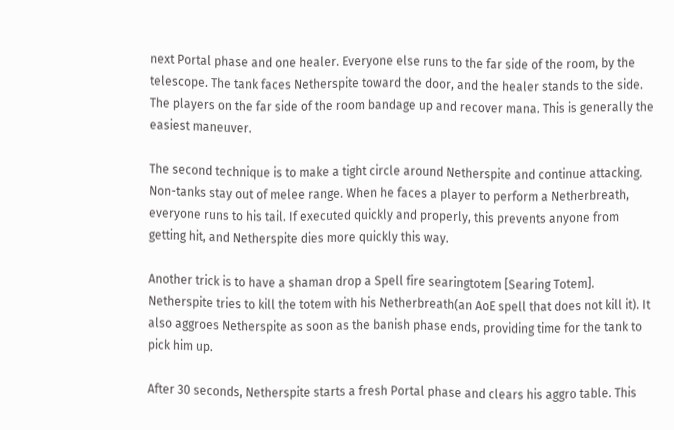next Portal phase and one healer. Everyone else runs to the far side of the room, by the telescope. The tank faces Netherspite toward the door, and the healer stands to the side. The players on the far side of the room bandage up and recover mana. This is generally the easiest maneuver.

The second technique is to make a tight circle around Netherspite and continue attacking. Non-tanks stay out of melee range. When he faces a player to perform a Netherbreath, everyone runs to his tail. If executed quickly and properly, this prevents anyone from getting hit, and Netherspite dies more quickly this way.

Another trick is to have a shaman drop a Spell fire searingtotem [Searing Totem]. Netherspite tries to kill the totem with his Netherbreath(an AoE spell that does not kill it). It also aggroes Netherspite as soon as the banish phase ends, providing time for the tank to pick him up.

After 30 seconds, Netherspite starts a fresh Portal phase and clears his aggro table. This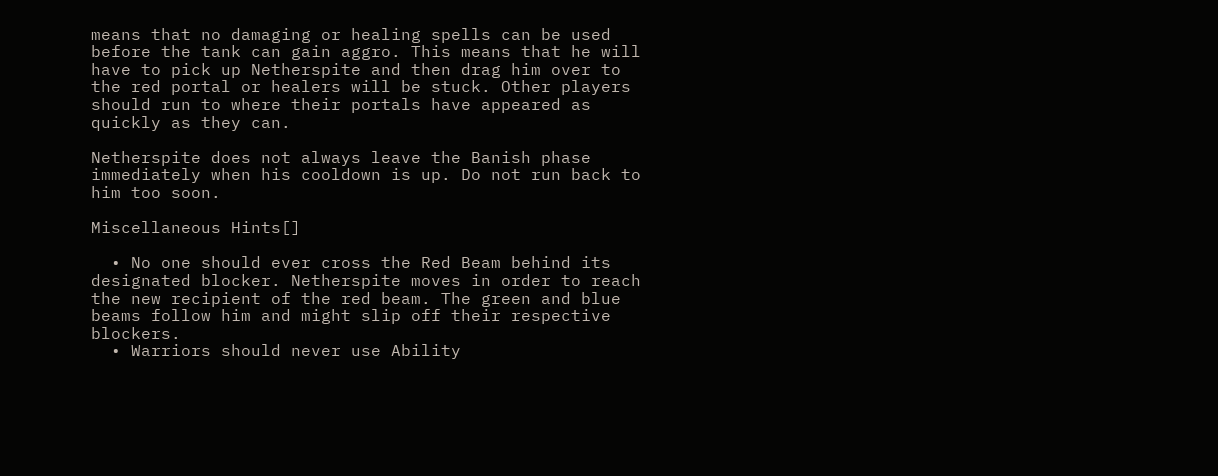means that no damaging or healing spells can be used before the tank can gain aggro. This means that he will have to pick up Netherspite and then drag him over to the red portal or healers will be stuck. Other players should run to where their portals have appeared as quickly as they can.

Netherspite does not always leave the Banish phase immediately when his cooldown is up. Do not run back to him too soon.

Miscellaneous Hints[]

  • No one should ever cross the Red Beam behind its designated blocker. Netherspite moves in order to reach the new recipient of the red beam. The green and blue beams follow him and might slip off their respective blockers.
  • Warriors should never use Ability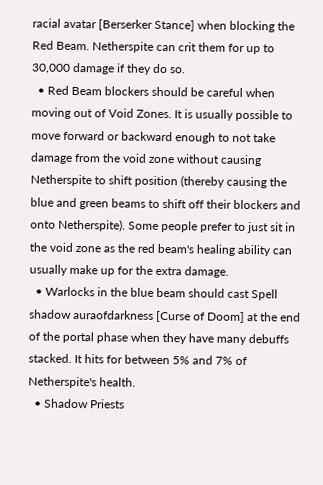racial avatar [Berserker Stance] when blocking the Red Beam. Netherspite can crit them for up to 30,000 damage if they do so.
  • Red Beam blockers should be careful when moving out of Void Zones. It is usually possible to move forward or backward enough to not take damage from the void zone without causing Netherspite to shift position (thereby causing the blue and green beams to shift off their blockers and onto Netherspite). Some people prefer to just sit in the void zone as the red beam's healing ability can usually make up for the extra damage.
  • Warlocks in the blue beam should cast Spell shadow auraofdarkness [Curse of Doom] at the end of the portal phase when they have many debuffs stacked. It hits for between 5% and 7% of Netherspite's health.
  • Shadow Priests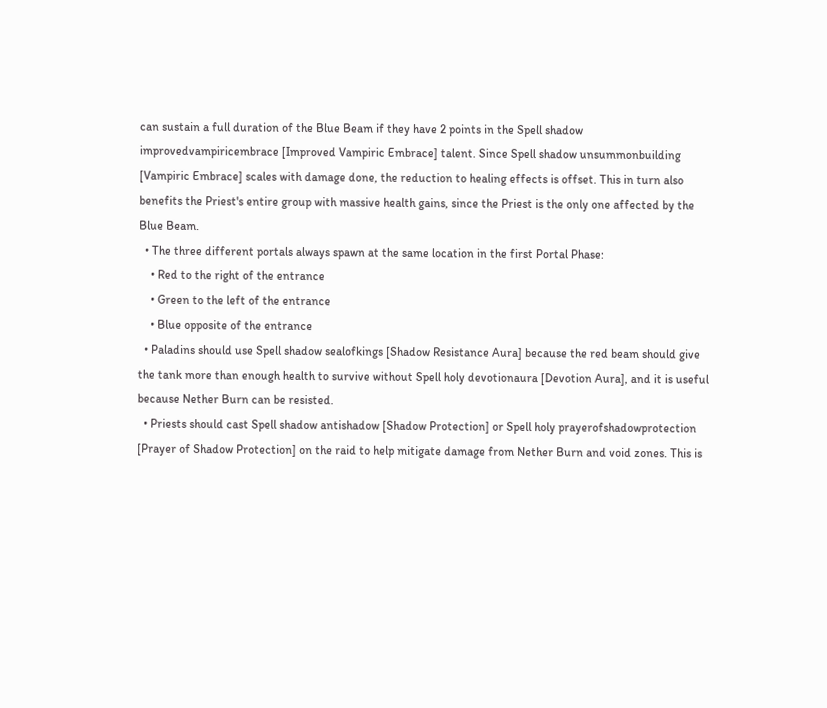can sustain a full duration of the Blue Beam if they have 2 points in the Spell shadow improvedvampiricembrace [Improved Vampiric Embrace] talent. Since Spell shadow unsummonbuilding [Vampiric Embrace] scales with damage done, the reduction to healing effects is offset. This in turn also benefits the Priest's entire group with massive health gains, since the Priest is the only one affected by the Blue Beam.
  • The three different portals always spawn at the same location in the first Portal Phase:
    • Red to the right of the entrance
    • Green to the left of the entrance
    • Blue opposite of the entrance
  • Paladins should use Spell shadow sealofkings [Shadow Resistance Aura] because the red beam should give the tank more than enough health to survive without Spell holy devotionaura [Devotion Aura], and it is useful because Nether Burn can be resisted.
  • Priests should cast Spell shadow antishadow [Shadow Protection] or Spell holy prayerofshadowprotection [Prayer of Shadow Protection] on the raid to help mitigate damage from Nether Burn and void zones. This is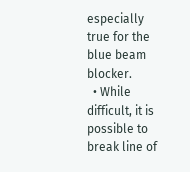especially true for the blue beam blocker.
  • While difficult, it is possible to break line of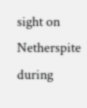sight on Netherspite during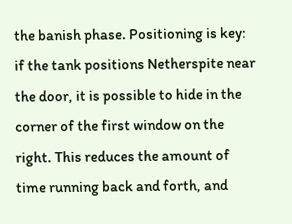the banish phase. Positioning is key: if the tank positions Netherspite near the door, it is possible to hide in the corner of the first window on the right. This reduces the amount of time running back and forth, and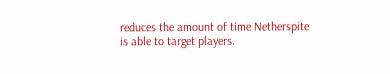reduces the amount of time Netherspite is able to target players.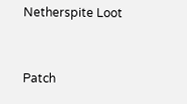Netherspite Loot


Patch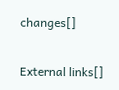changes[]

External links[]